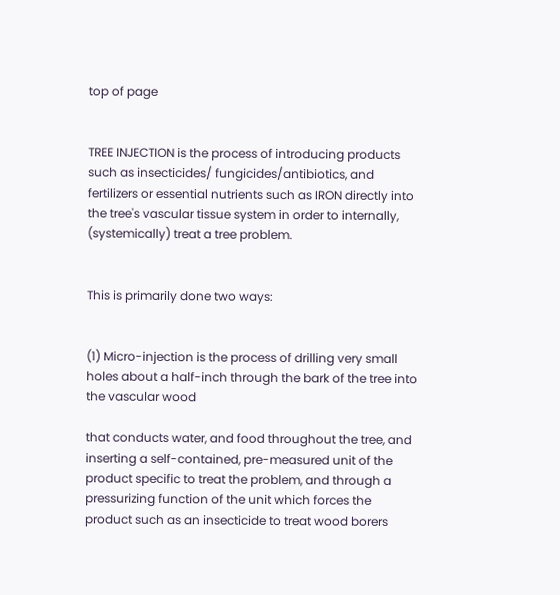top of page


TREE INJECTION is the process of introducing products such as insecticides/ fungicides/antibiotics, and fertilizers or essential nutrients such as IRON directly into the tree's vascular tissue system in order to internally, (systemically) treat a tree problem.


This is primarily done two ways:


(1) Micro-injection is the process of drilling very small holes about a half-inch through the bark of the tree into the vascular wood

that conducts water, and food throughout the tree, and inserting a self-contained, pre-measured unit of the product specific to treat the problem, and through a pressurizing function of the unit which forces the product such as an insecticide to treat wood borers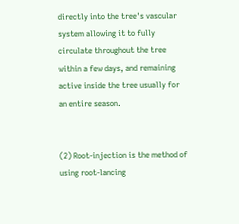directly into the tree's vascular system allowing it to fully circulate throughout the tree within a few days, and remaining active inside the tree usually for an entire season.


(2) Root-injection is the method of using root-lancing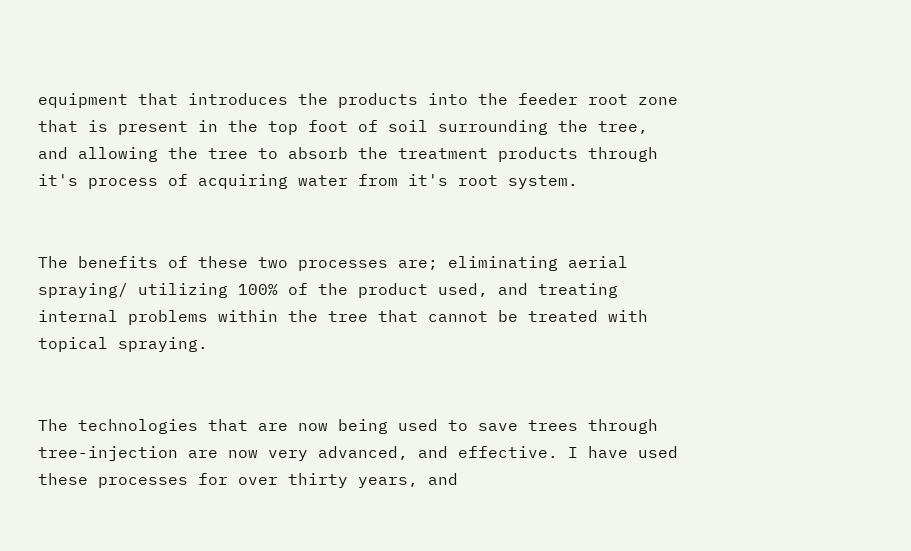equipment that introduces the products into the feeder root zone that is present in the top foot of soil surrounding the tree, and allowing the tree to absorb the treatment products through it's process of acquiring water from it's root system.


The benefits of these two processes are; eliminating aerial spraying/ utilizing 100% of the product used, and treating internal problems within the tree that cannot be treated with topical spraying.


The technologies that are now being used to save trees through tree-injection are now very advanced, and effective. I have used these processes for over thirty years, and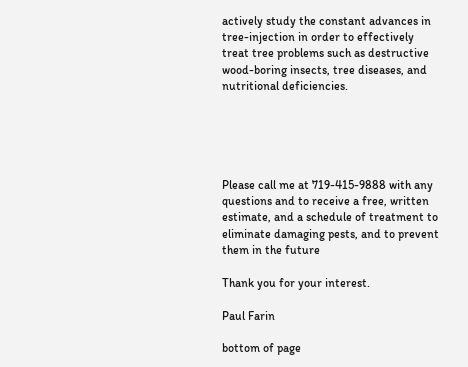actively study the constant advances in tree-injection in order to effectively treat tree problems such as destructive wood-boring insects, tree diseases, and nutritional deficiencies.





Please call me at 719-415-9888 with any questions and to receive a free, written estimate, and a schedule of treatment to eliminate damaging pests, and to prevent them in the future

Thank you for your interest.

Paul Farin

bottom of page